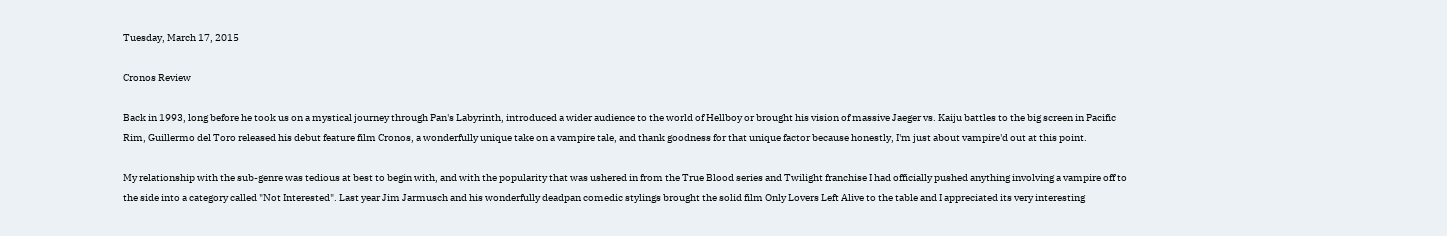Tuesday, March 17, 2015

Cronos Review

Back in 1993, long before he took us on a mystical journey through Pan's Labyrinth, introduced a wider audience to the world of Hellboy or brought his vision of massive Jaeger vs. Kaiju battles to the big screen in Pacific Rim, Guillermo del Toro released his debut feature film Cronos, a wonderfully unique take on a vampire tale, and thank goodness for that unique factor because honestly, I'm just about vampire'd out at this point.

My relationship with the sub-genre was tedious at best to begin with, and with the popularity that was ushered in from the True Blood series and Twilight franchise I had officially pushed anything involving a vampire off to the side into a category called "Not Interested". Last year Jim Jarmusch and his wonderfully deadpan comedic stylings brought the solid film Only Lovers Left Alive to the table and I appreciated its very interesting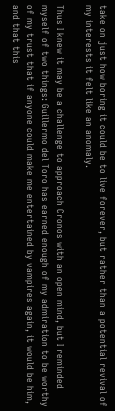take on just how boring it could be to live forever, but rather than a potential revival of my interests it felt like an anomaly.

Thus I knew it may be a challenge to approach Cronos with an open mind, but I reminded myself of two things: Guillermo del Toro has earned enough of my admiration to be worthy of my trust that if anyone could make me entertained by vampires again, it would be him, and that this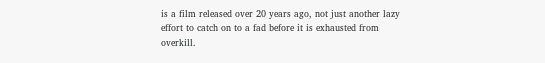is a film released over 20 years ago, not just another lazy effort to catch on to a fad before it is exhausted from overkill.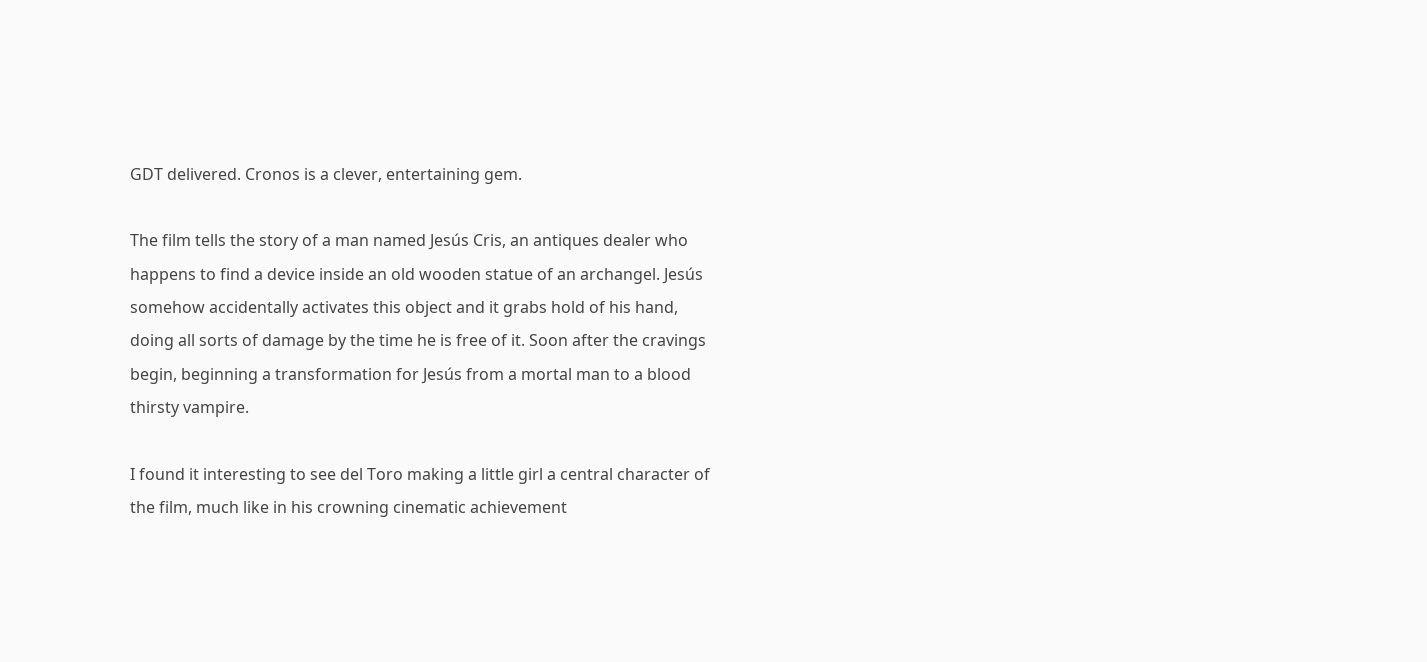GDT delivered. Cronos is a clever, entertaining gem.

The film tells the story of a man named Jesús Cris, an antiques dealer who happens to find a device inside an old wooden statue of an archangel. Jesús somehow accidentally activates this object and it grabs hold of his hand, doing all sorts of damage by the time he is free of it. Soon after the cravings begin, beginning a transformation for Jesús from a mortal man to a blood thirsty vampire.

I found it interesting to see del Toro making a little girl a central character of the film, much like in his crowning cinematic achievement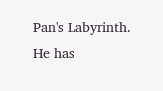Pan's Labyrinth. He has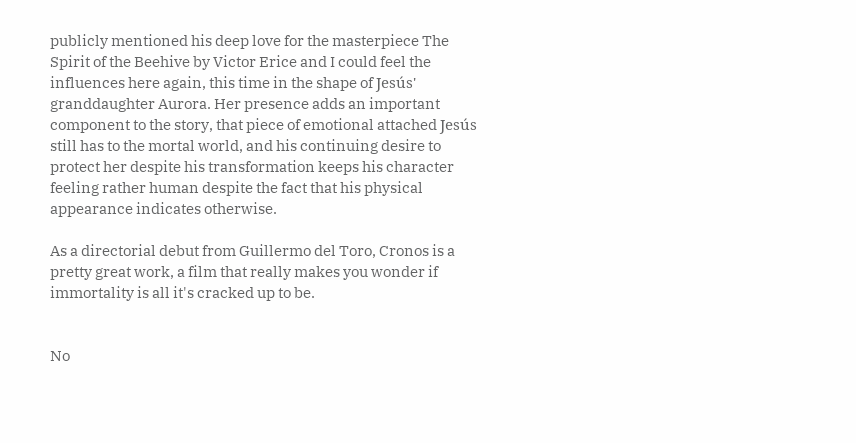publicly mentioned his deep love for the masterpiece The Spirit of the Beehive by Victor Erice and I could feel the influences here again, this time in the shape of Jesús' granddaughter Aurora. Her presence adds an important component to the story, that piece of emotional attached Jesús still has to the mortal world, and his continuing desire to protect her despite his transformation keeps his character feeling rather human despite the fact that his physical appearance indicates otherwise.

As a directorial debut from Guillermo del Toro, Cronos is a pretty great work, a film that really makes you wonder if immortality is all it's cracked up to be.


No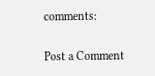comments:

Post a Comment